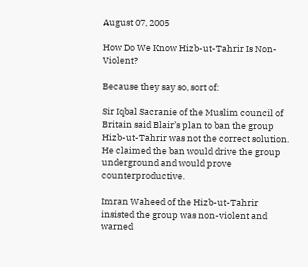August 07, 2005

How Do We Know Hizb-ut-Tahrir Is Non-Violent?

Because they say so, sort of:

Sir Iqbal Sacranie of the Muslim council of Britain said Blair’s plan to ban the group Hizb-ut-Tahrir was not the correct solution. He claimed the ban would drive the group underground and would prove counterproductive.

Imran Waheed of the Hizb-ut-Tahrir insisted the group was non-violent and warned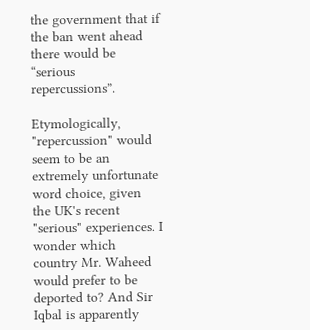the government that if the ban went ahead there would be “serious repercussions”.

Etymologically, "repercussion" would seem to be an extremely unfortunate word choice, given the UK's recent "serious" experiences. I wonder which country Mr. Waheed would prefer to be deported to? And Sir Iqbal is apparently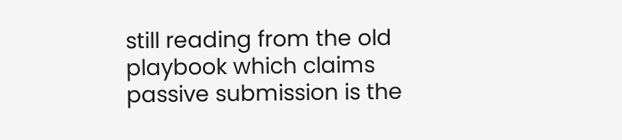still reading from the old playbook which claims passive submission is the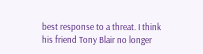best response to a threat. I think his friend Tony Blair no longer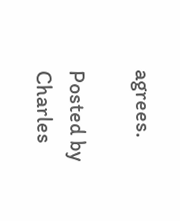agrees.

Posted by Charles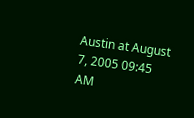Austin at August 7, 2005 09:45 AM